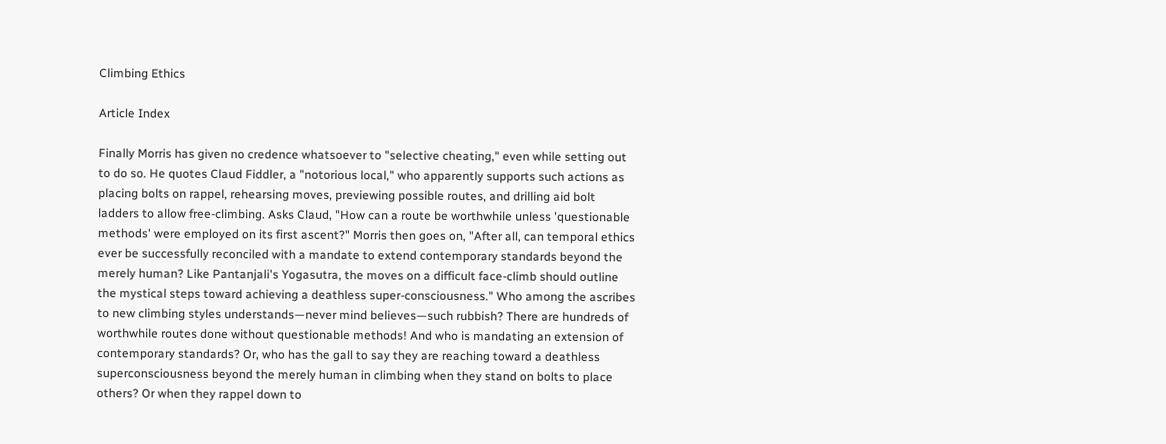Climbing Ethics

Article Index

Finally Morris has given no credence whatsoever to "selective cheating," even while setting out to do so. He quotes Claud Fiddler, a "notorious local," who apparently supports such actions as placing bolts on rappel, rehearsing moves, previewing possible routes, and drilling aid bolt ladders to allow free-climbing. Asks Claud, "How can a route be worthwhile unless 'questionable methods' were employed on its first ascent?" Morris then goes on, "After all, can temporal ethics ever be successfully reconciled with a mandate to extend contemporary standards beyond the merely human? Like Pantanjali's Yogasutra, the moves on a difficult face-climb should outline the mystical steps toward achieving a deathless super-consciousness." Who among the ascribes to new climbing styles understands—never mind believes—such rubbish? There are hundreds of worthwhile routes done without questionable methods! And who is mandating an extension of contemporary standards? Or, who has the gall to say they are reaching toward a deathless superconsciousness beyond the merely human in climbing when they stand on bolts to place others? Or when they rappel down to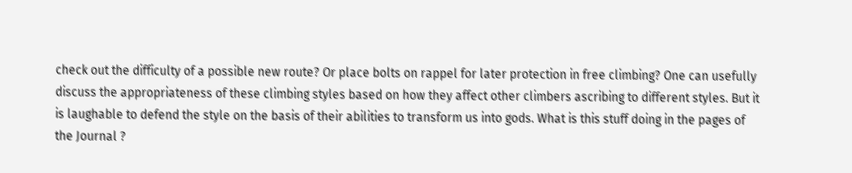check out the difficulty of a possible new route? Or place bolts on rappel for later protection in free climbing? One can usefully discuss the appropriateness of these climbing styles based on how they affect other climbers ascribing to different styles. But it is laughable to defend the style on the basis of their abilities to transform us into gods. What is this stuff doing in the pages of the Journal ?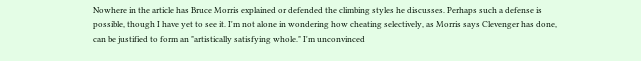Nowhere in the article has Bruce Morris explained or defended the climbing styles he discusses. Perhaps such a defense is possible, though I have yet to see it. I'm not alone in wondering how cheating selectively, as Morris says Clevenger has done, can be justified to form an "artistically satisfying whole." I'm unconvinced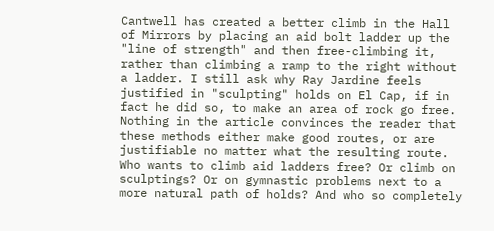Cantwell has created a better climb in the Hall of Mirrors by placing an aid bolt ladder up the "line of strength" and then free-climbing it, rather than climbing a ramp to the right without a ladder. I still ask why Ray Jardine feels justified in "sculpting" holds on El Cap, if in fact he did so, to make an area of rock go free. Nothing in the article convinces the reader that these methods either make good routes, or are justifiable no matter what the resulting route. Who wants to climb aid ladders free? Or climb on sculptings? Or on gymnastic problems next to a more natural path of holds? And who so completely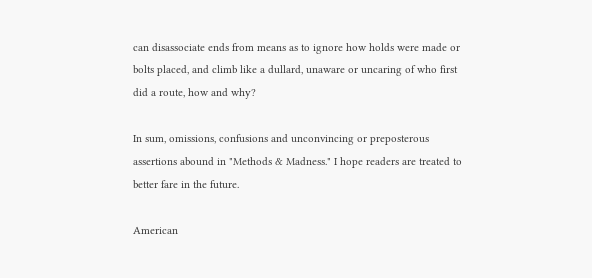can disassociate ends from means as to ignore how holds were made or bolts placed, and climb like a dullard, unaware or uncaring of who first did a route, how and why?

In sum, omissions, confusions and unconvincing or preposterous assertions abound in "Methods & Madness." I hope readers are treated to better fare in the future.

American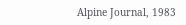Alpine Journal, 1983